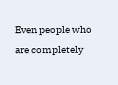Even people who are completely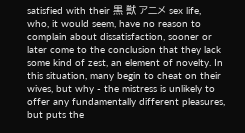satisfied with their 黒 獣 アニメ sex life, who, it would seem, have no reason to complain about dissatisfaction, sooner or later come to the conclusion that they lack some kind of zest, an element of novelty. In this situation, many begin to cheat on their wives, but why - the mistress is unlikely to offer any fundamentally different pleasures, but puts the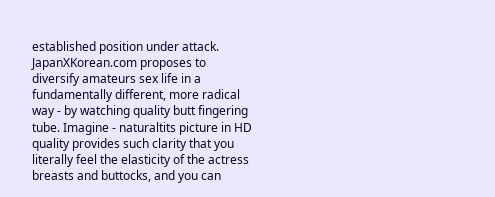established position under attack. JapanXKorean.com proposes to diversify amateurs sex life in a fundamentally different, more radical way - by watching quality butt fingering tube. Imagine - naturaltits picture in HD quality provides such clarity that you literally feel the elasticity of the actress breasts and buttocks, and you can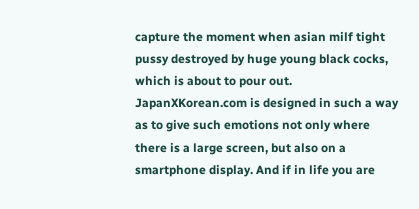capture the moment when asian milf tight pussy destroyed by huge young black cocks, which is about to pour out. JapanXKorean.com is designed in such a way as to give such emotions not only where there is a large screen, but also on a smartphone display. And if in life you are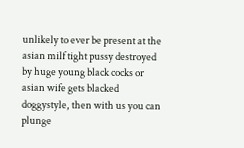unlikely to ever be present at the asian milf tight pussy destroyed by huge young black cocks or asian wife gets blacked doggystyle, then with us you can plunge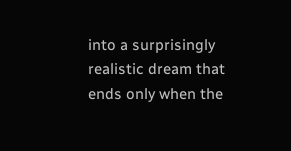into a surprisingly realistic dream that ends only when the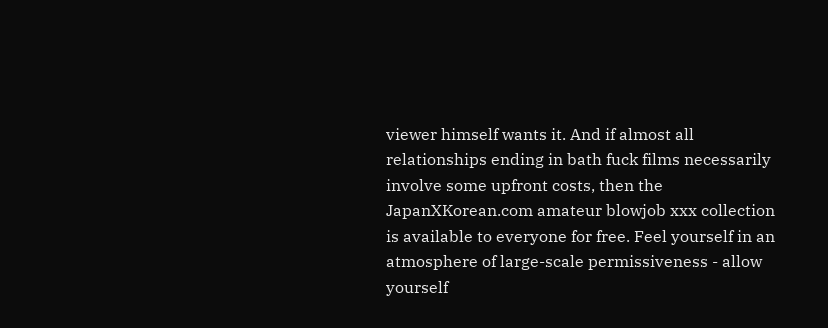viewer himself wants it. And if almost all relationships ending in bath fuck films necessarily involve some upfront costs, then the JapanXKorean.com amateur blowjob xxx collection is available to everyone for free. Feel yourself in an atmosphere of large-scale permissiveness - allow yourself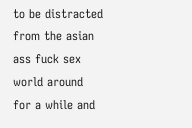to be distracted from the asian ass fuck sex world around for a while and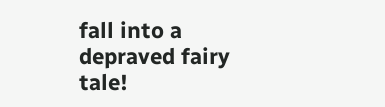fall into a depraved fairy tale!